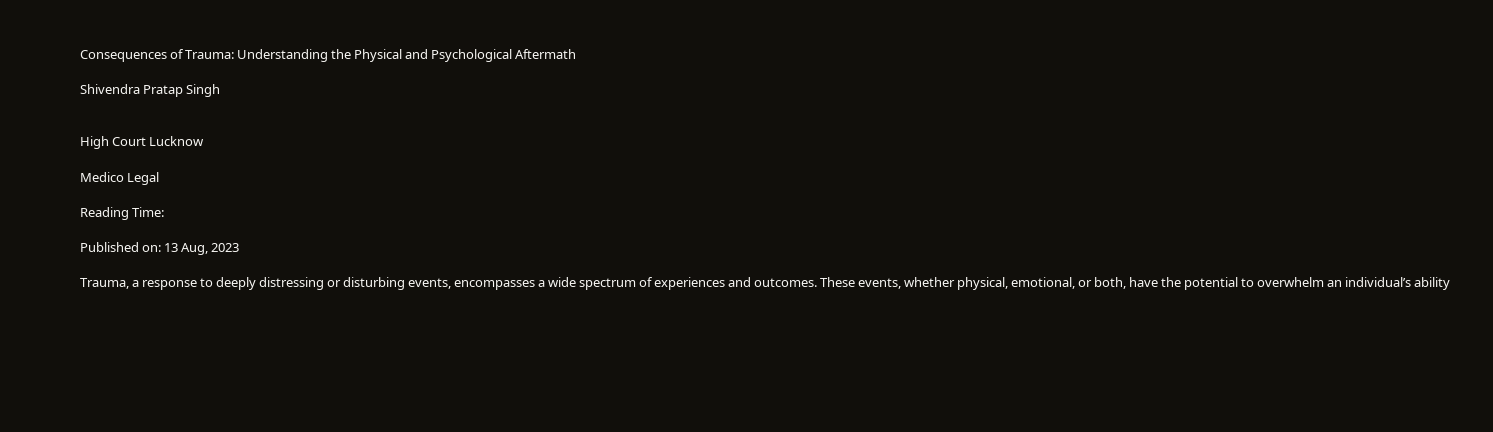Consequences of Trauma: Understanding the Physical and Psychological Aftermath

Shivendra Pratap Singh


High Court Lucknow

Medico Legal

Reading Time:

Published on: 13 Aug, 2023

Trauma, a response to deeply distressing or disturbing events, encompasses a wide spectrum of experiences and outcomes. These events, whether physical, emotional, or both, have the potential to overwhelm an individual’s ability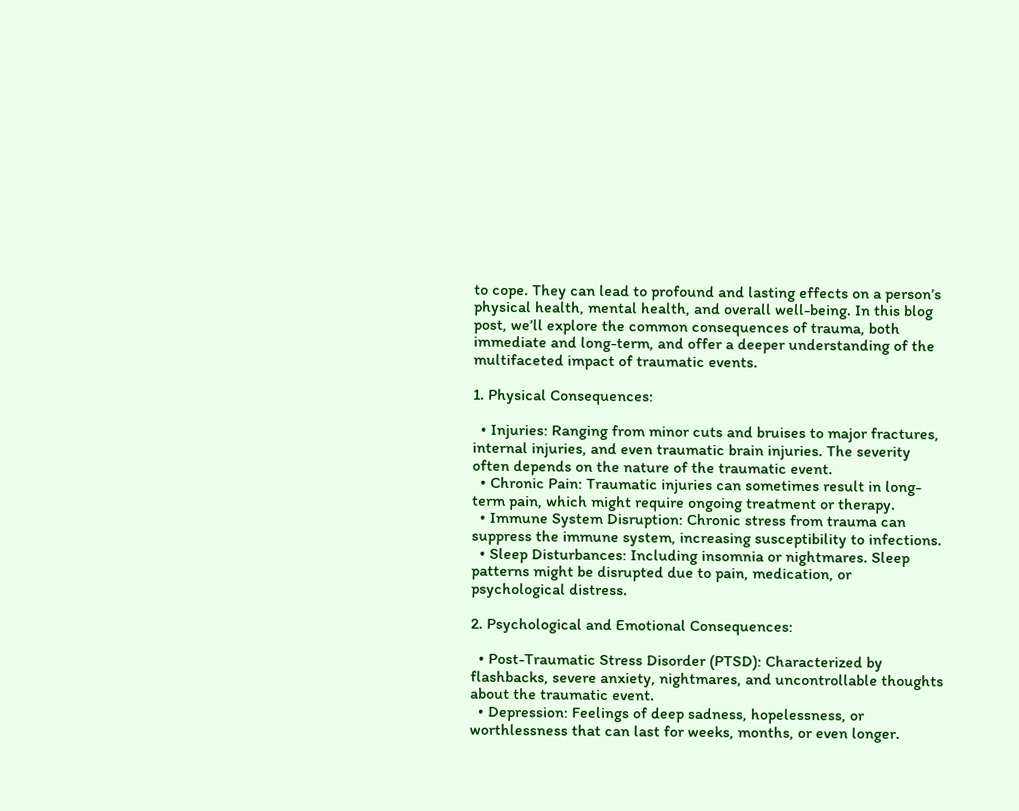to cope. They can lead to profound and lasting effects on a person’s physical health, mental health, and overall well-being. In this blog post, we’ll explore the common consequences of trauma, both immediate and long-term, and offer a deeper understanding of the multifaceted impact of traumatic events.

1. Physical Consequences:

  • Injuries: Ranging from minor cuts and bruises to major fractures, internal injuries, and even traumatic brain injuries. The severity often depends on the nature of the traumatic event.
  • Chronic Pain: Traumatic injuries can sometimes result in long-term pain, which might require ongoing treatment or therapy.
  • Immune System Disruption: Chronic stress from trauma can suppress the immune system, increasing susceptibility to infections.
  • Sleep Disturbances: Including insomnia or nightmares. Sleep patterns might be disrupted due to pain, medication, or psychological distress.

2. Psychological and Emotional Consequences:

  • Post-Traumatic Stress Disorder (PTSD): Characterized by flashbacks, severe anxiety, nightmares, and uncontrollable thoughts about the traumatic event.
  • Depression: Feelings of deep sadness, hopelessness, or worthlessness that can last for weeks, months, or even longer.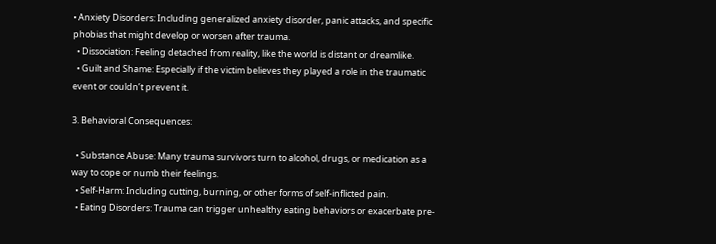• Anxiety Disorders: Including generalized anxiety disorder, panic attacks, and specific phobias that might develop or worsen after trauma.
  • Dissociation: Feeling detached from reality, like the world is distant or dreamlike.
  • Guilt and Shame: Especially if the victim believes they played a role in the traumatic event or couldn’t prevent it.

3. Behavioral Consequences:

  • Substance Abuse: Many trauma survivors turn to alcohol, drugs, or medication as a way to cope or numb their feelings.
  • Self-Harm: Including cutting, burning, or other forms of self-inflicted pain.
  • Eating Disorders: Trauma can trigger unhealthy eating behaviors or exacerbate pre-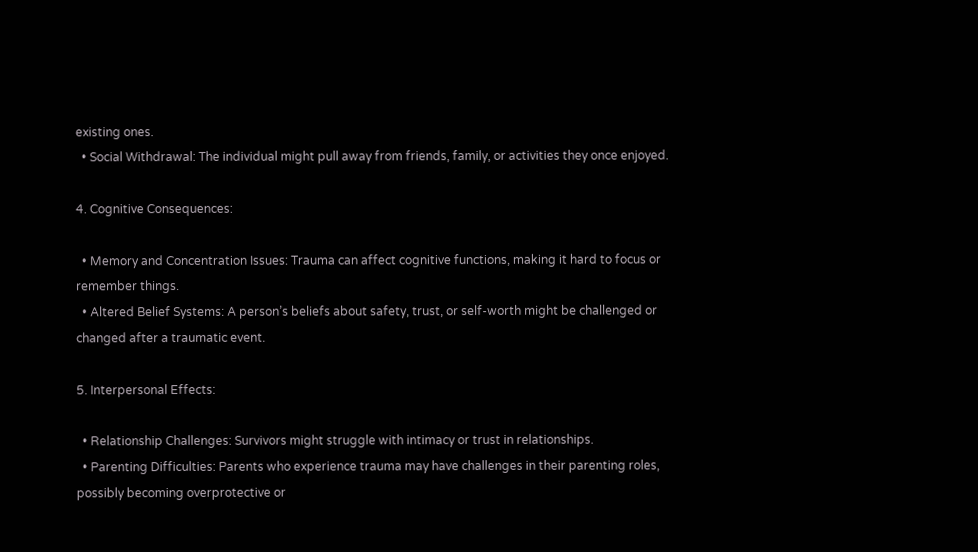existing ones.
  • Social Withdrawal: The individual might pull away from friends, family, or activities they once enjoyed.

4. Cognitive Consequences:

  • Memory and Concentration Issues: Trauma can affect cognitive functions, making it hard to focus or remember things.
  • Altered Belief Systems: A person’s beliefs about safety, trust, or self-worth might be challenged or changed after a traumatic event.

5. Interpersonal Effects:

  • Relationship Challenges: Survivors might struggle with intimacy or trust in relationships.
  • Parenting Difficulties: Parents who experience trauma may have challenges in their parenting roles, possibly becoming overprotective or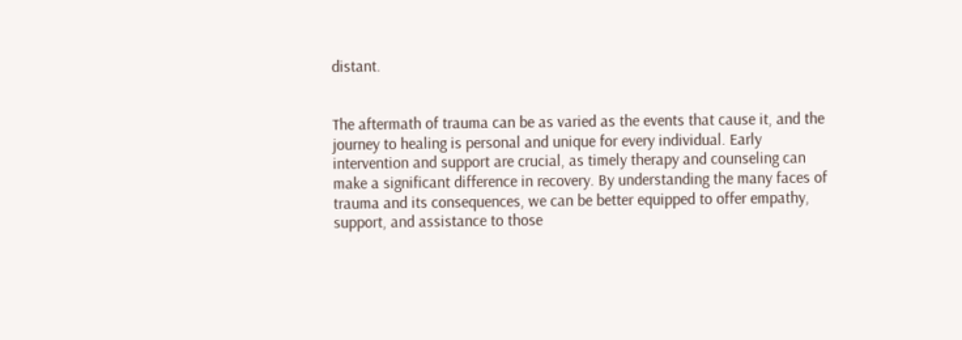distant.


The aftermath of trauma can be as varied as the events that cause it, and the journey to healing is personal and unique for every individual. Early intervention and support are crucial, as timely therapy and counseling can make a significant difference in recovery. By understanding the many faces of trauma and its consequences, we can be better equipped to offer empathy, support, and assistance to those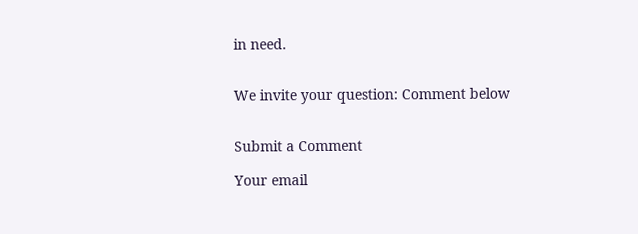in need.


We invite your question: Comment below


Submit a Comment

Your email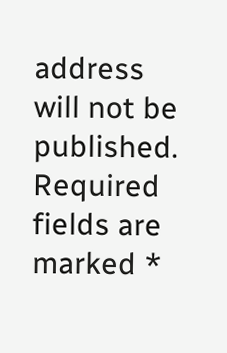address will not be published. Required fields are marked *